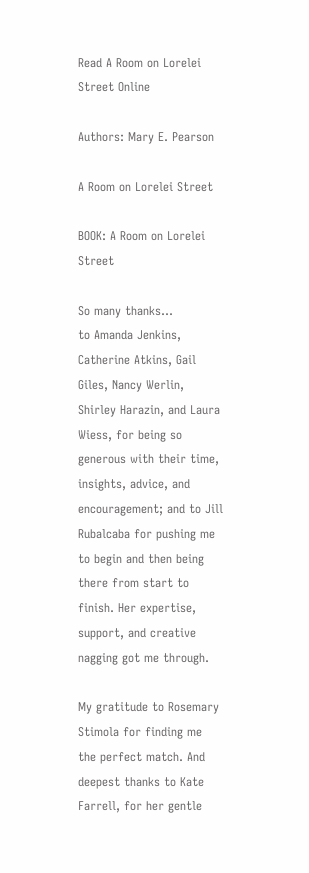Read A Room on Lorelei Street Online

Authors: Mary E. Pearson

A Room on Lorelei Street

BOOK: A Room on Lorelei Street

So many thanks…
to Amanda Jenkins, Catherine Atkins, Gail Giles, Nancy Werlin, Shirley Harazin, and Laura Wiess, for being so generous with their time, insights, advice, and encouragement; and to Jill Rubalcaba for pushing me to begin and then being there from start to finish. Her expertise, support, and creative nagging got me through.

My gratitude to Rosemary Stimola for finding me the perfect match. And deepest thanks to Kate Farrell, for her gentle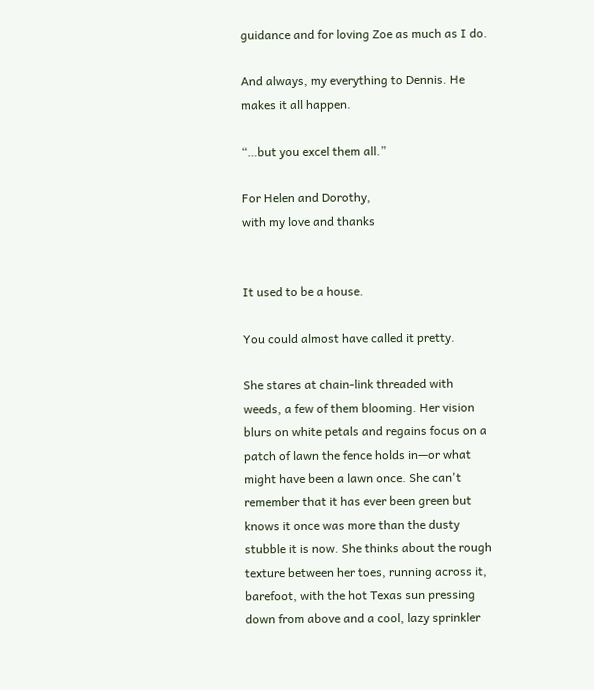guidance and for loving Zoe as much as I do.

And always, my everything to Dennis. He makes it all happen.

“…but you excel them all.”

For Helen and Dorothy,
with my love and thanks


It used to be a house.

You could almost have called it pretty.

She stares at chain-link threaded with weeds, a few of them blooming. Her vision blurs on white petals and regains focus on a patch of lawn the fence holds in—or what might have been a lawn once. She can't remember that it has ever been green but knows it once was more than the dusty stubble it is now. She thinks about the rough texture between her toes, running across it, barefoot, with the hot Texas sun pressing down from above and a cool, lazy sprinkler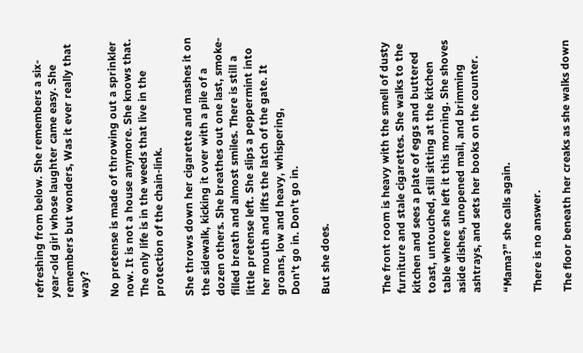refreshing from below. She remembers a six-year-old girl whose laughter came easy. She remembers but wonders, Was it ever really that way?

No pretense is made of throwing out a sprinkler now. It is not a house anymore. She knows that. The only life is in the weeds that live in the protection of the chain-link.

She throws down her cigarette and mashes it on the sidewalk, kicking it over with a pile of a dozen others. She breathes out one last, smoke-filled breath and almost smiles. There is still a little pretense left. She slips a peppermint into her mouth and lifts the latch of the gate. It groans, low and heavy, whispering,
Don't go in. Don't go in.

But she does.



The front room is heavy with the smell of dusty furniture and stale cigarettes. She walks to the kitchen and sees a plate of eggs and buttered toast, untouched, still sitting at the kitchen table where she left it this morning. She shoves aside dishes, unopened mail, and brimming ashtrays, and sets her books on the counter.

“Mama?” she calls again.

There is no answer.

The floor beneath her creaks as she walks down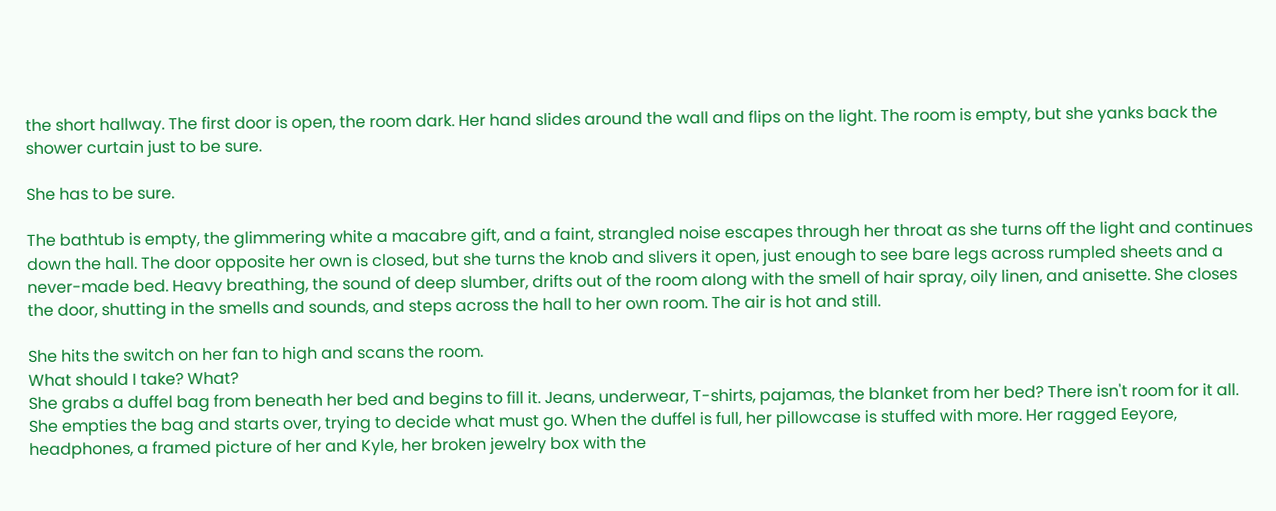the short hallway. The first door is open, the room dark. Her hand slides around the wall and flips on the light. The room is empty, but she yanks back the shower curtain just to be sure.

She has to be sure.

The bathtub is empty, the glimmering white a macabre gift, and a faint, strangled noise escapes through her throat as she turns off the light and continues down the hall. The door opposite her own is closed, but she turns the knob and slivers it open, just enough to see bare legs across rumpled sheets and a never-made bed. Heavy breathing, the sound of deep slumber, drifts out of the room along with the smell of hair spray, oily linen, and anisette. She closes the door, shutting in the smells and sounds, and steps across the hall to her own room. The air is hot and still.

She hits the switch on her fan to high and scans the room.
What should I take? What?
She grabs a duffel bag from beneath her bed and begins to fill it. Jeans, underwear, T-shirts, pajamas, the blanket from her bed? There isn't room for it all. She empties the bag and starts over, trying to decide what must go. When the duffel is full, her pillowcase is stuffed with more. Her ragged Eeyore, headphones, a framed picture of her and Kyle, her broken jewelry box with the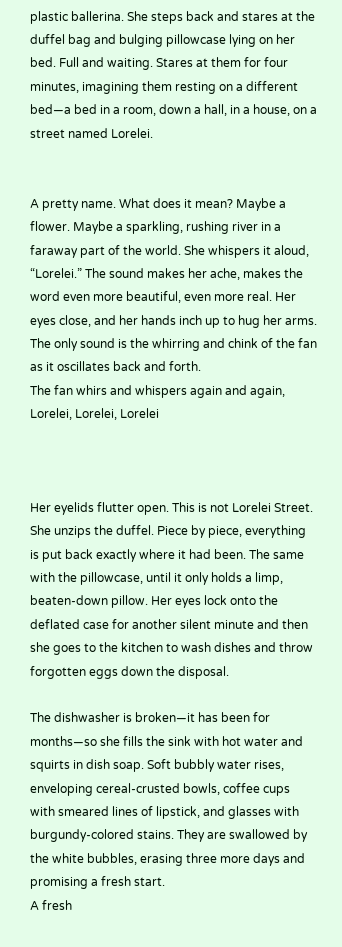plastic ballerina. She steps back and stares at the duffel bag and bulging pillowcase lying on her bed. Full and waiting. Stares at them for four minutes, imagining them resting on a different bed—a bed in a room, down a hall, in a house, on a street named Lorelei.


A pretty name. What does it mean? Maybe a flower. Maybe a sparkling, rushing river in a faraway part of the world. She whispers it aloud, “Lorelei.” The sound makes her ache, makes the word even more beautiful, even more real. Her eyes close, and her hands inch up to hug her arms. The only sound is the whirring and chink of the fan as it oscillates back and forth.
The fan whirs and whispers again and again,
Lorelei, Lorelei, Lorelei



Her eyelids flutter open. This is not Lorelei Street. She unzips the duffel. Piece by piece, everything is put back exactly where it had been. The same with the pillowcase, until it only holds a limp, beaten-down pillow. Her eyes lock onto the deflated case for another silent minute and then she goes to the kitchen to wash dishes and throw forgotten eggs down the disposal.

The dishwasher is broken—it has been for months—so she fills the sink with hot water and squirts in dish soap. Soft bubbly water rises, enveloping cereal-crusted bowls, coffee cups with smeared lines of lipstick, and glasses with burgundy-colored stains. They are swallowed by the white bubbles, erasing three more days and promising a fresh start.
A fresh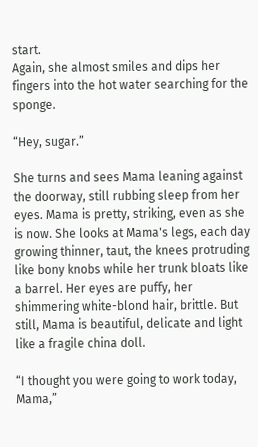start.
Again, she almost smiles and dips her fingers into the hot water searching for the sponge.

“Hey, sugar.”

She turns and sees Mama leaning against the doorway, still rubbing sleep from her eyes. Mama is pretty, striking, even as she is now. She looks at Mama's legs, each day growing thinner, taut, the knees protruding like bony knobs while her trunk bloats like a barrel. Her eyes are puffy, her shimmering white-blond hair, brittle. But still, Mama is beautiful, delicate and light like a fragile china doll.

“I thought you were going to work today, Mama,”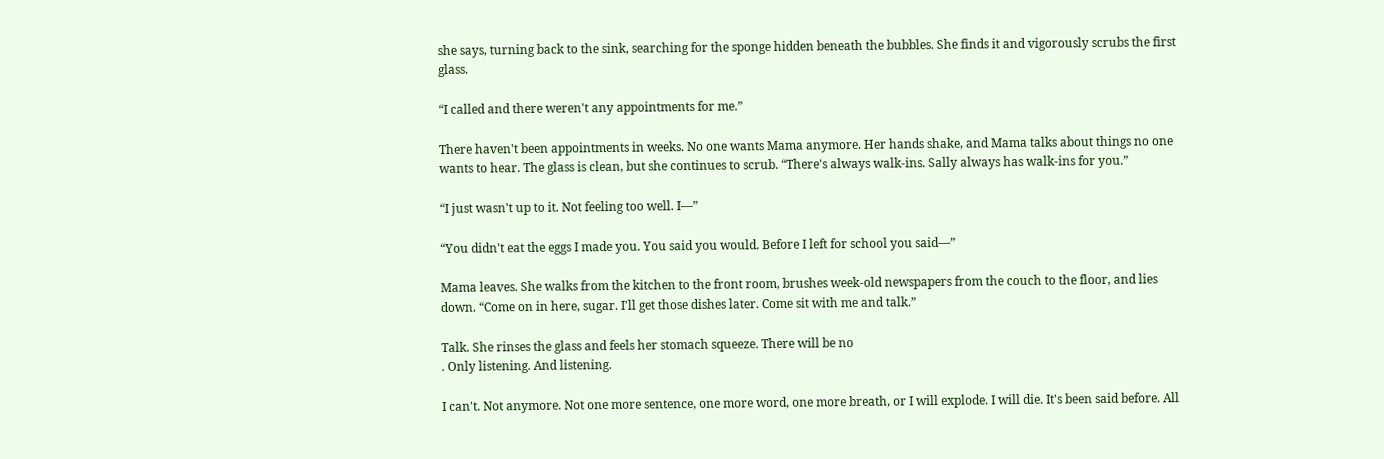she says, turning back to the sink, searching for the sponge hidden beneath the bubbles. She finds it and vigorously scrubs the first glass.

“I called and there weren't any appointments for me.”

There haven't been appointments in weeks. No one wants Mama anymore. Her hands shake, and Mama talks about things no one wants to hear. The glass is clean, but she continues to scrub. “There's always walk-ins. Sally always has walk-ins for you.”

“I just wasn't up to it. Not feeling too well. I—”

“You didn't eat the eggs I made you. You said you would. Before I left for school you said—”

Mama leaves. She walks from the kitchen to the front room, brushes week-old newspapers from the couch to the floor, and lies down. “Come on in here, sugar. I'll get those dishes later. Come sit with me and talk.”

Talk. She rinses the glass and feels her stomach squeeze. There will be no
. Only listening. And listening.

I can't. Not anymore. Not one more sentence, one more word, one more breath, or I will explode. I will die. It's been said before. All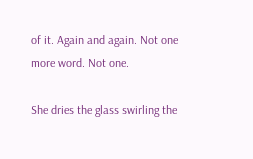of it. Again and again. Not one more word. Not one.

She dries the glass swirling the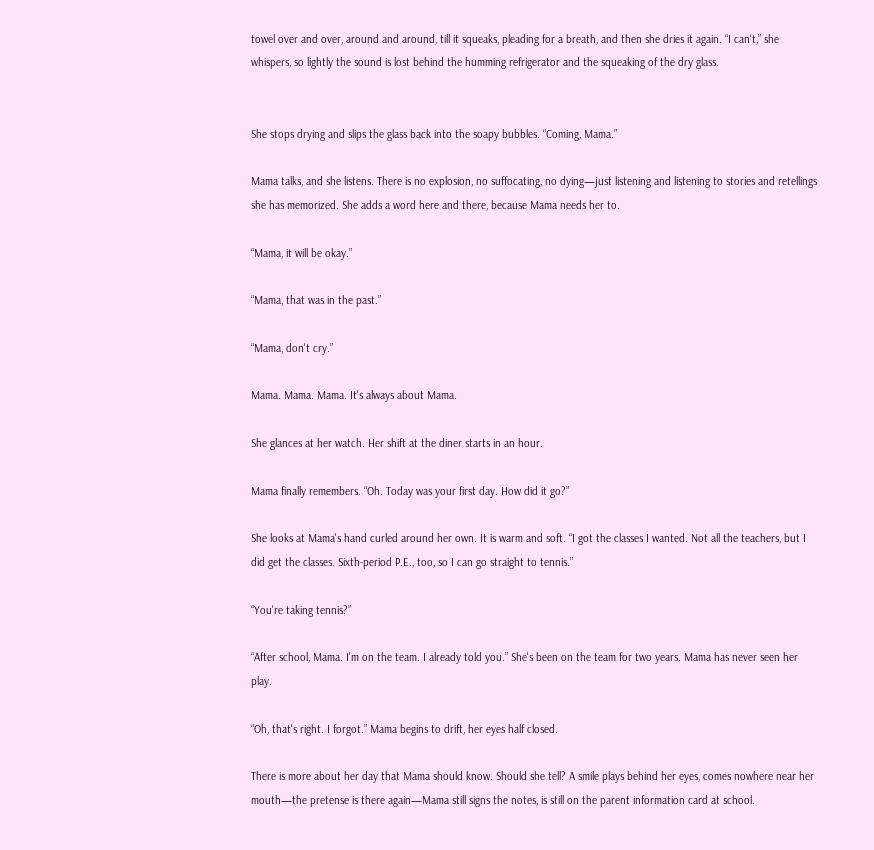towel over and over, around and around, till it squeaks, pleading for a breath, and then she dries it again. “I can't,” she whispers, so lightly the sound is lost behind the humming refrigerator and the squeaking of the dry glass.


She stops drying and slips the glass back into the soapy bubbles. “Coming, Mama.”

Mama talks, and she listens. There is no explosion, no suffocating, no dying—just listening and listening to stories and retellings she has memorized. She adds a word here and there, because Mama needs her to.

“Mama, it will be okay.”

“Mama, that was in the past.”

“Mama, don't cry.”

Mama. Mama. Mama. It's always about Mama.

She glances at her watch. Her shift at the diner starts in an hour.

Mama finally remembers. “Oh. Today was your first day. How did it go?”

She looks at Mama's hand curled around her own. It is warm and soft. “I got the classes I wanted. Not all the teachers, but I did get the classes. Sixth-period P.E., too, so I can go straight to tennis.”

“You're taking tennis?”

“After school, Mama. I'm on the team. I already told you.” She's been on the team for two years. Mama has never seen her play.

“Oh, that's right. I forgot.” Mama begins to drift, her eyes half closed.

There is more about her day that Mama should know. Should she tell? A smile plays behind her eyes, comes nowhere near her mouth—the pretense is there again—Mama still signs the notes, is still on the parent information card at school.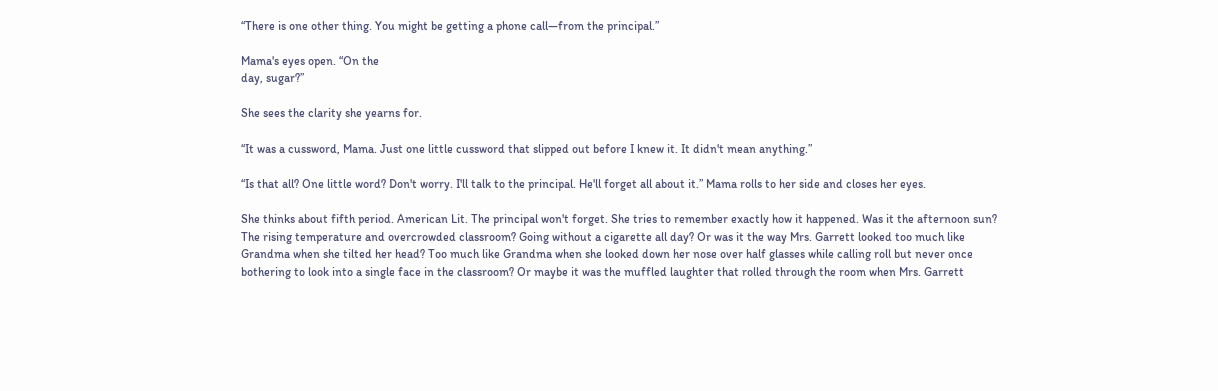“There is one other thing. You might be getting a phone call—from the principal.”

Mama's eyes open. “On the
day, sugar?”

She sees the clarity she yearns for.

“It was a cussword, Mama. Just one little cussword that slipped out before I knew it. It didn't mean anything.”

“Is that all? One little word? Don't worry. I'll talk to the principal. He'll forget all about it.” Mama rolls to her side and closes her eyes.

She thinks about fifth period. American Lit. The principal won't forget. She tries to remember exactly how it happened. Was it the afternoon sun? The rising temperature and overcrowded classroom? Going without a cigarette all day? Or was it the way Mrs. Garrett looked too much like Grandma when she tilted her head? Too much like Grandma when she looked down her nose over half glasses while calling roll but never once bothering to look into a single face in the classroom? Or maybe it was the muffled laughter that rolled through the room when Mrs. Garrett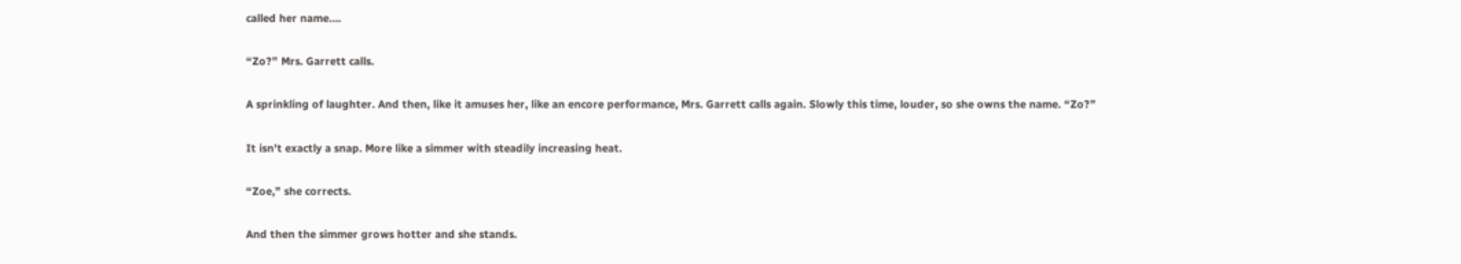called her name….

“Zo?” Mrs. Garrett calls.

A sprinkling of laughter. And then, like it amuses her, like an encore performance, Mrs. Garrett calls again. Slowly this time, louder, so she owns the name. “Zo?”

It isn't exactly a snap. More like a simmer with steadily increasing heat.

“Zoe,” she corrects.

And then the simmer grows hotter and she stands.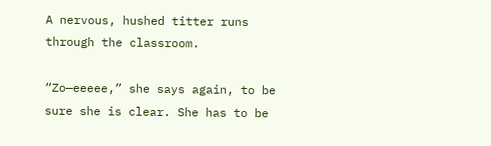A nervous, hushed titter runs through the classroom.

“Zo—eeeee,” she says again, to be sure she is clear. She has to be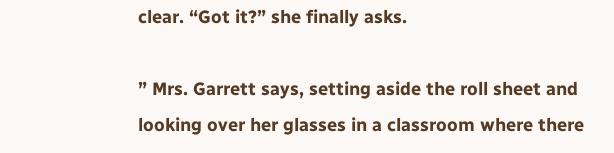clear. “Got it?” she finally asks.

” Mrs. Garrett says, setting aside the roll sheet and looking over her glasses in a classroom where there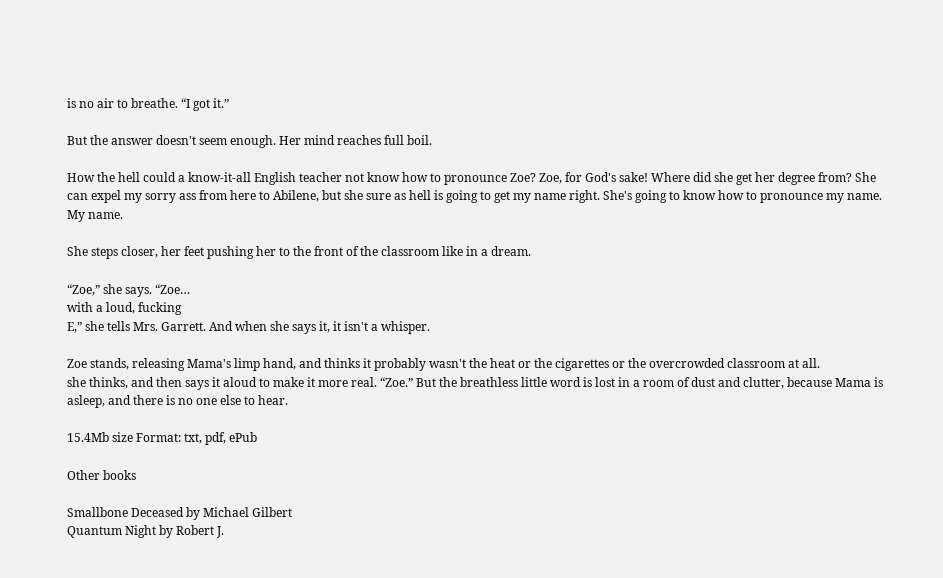is no air to breathe. “I got it.”

But the answer doesn't seem enough. Her mind reaches full boil.

How the hell could a know-it-all English teacher not know how to pronounce Zoe? Zoe, for God's sake! Where did she get her degree from? She can expel my sorry ass from here to Abilene, but she sure as hell is going to get my name right. She's going to know how to pronounce my name. My name.

She steps closer, her feet pushing her to the front of the classroom like in a dream.

“Zoe,” she says. “Zoe…
with a loud, fucking
E,” she tells Mrs. Garrett. And when she says it, it isn't a whisper.

Zoe stands, releasing Mama's limp hand, and thinks it probably wasn't the heat or the cigarettes or the overcrowded classroom at all.
she thinks, and then says it aloud to make it more real. “Zoe.” But the breathless little word is lost in a room of dust and clutter, because Mama is asleep, and there is no one else to hear.

15.4Mb size Format: txt, pdf, ePub

Other books

Smallbone Deceased by Michael Gilbert
Quantum Night by Robert J.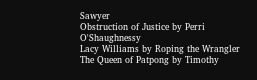Sawyer
Obstruction of Justice by Perri O'Shaughnessy
Lacy Williams by Roping the Wrangler
The Queen of Patpong by Timothy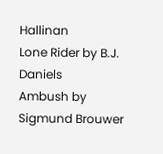Hallinan
Lone Rider by B.J. Daniels
Ambush by Sigmund Brouwer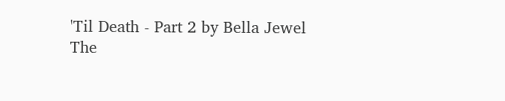'Til Death - Part 2 by Bella Jewel
The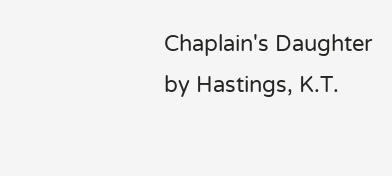Chaplain's Daughter by Hastings, K.T.